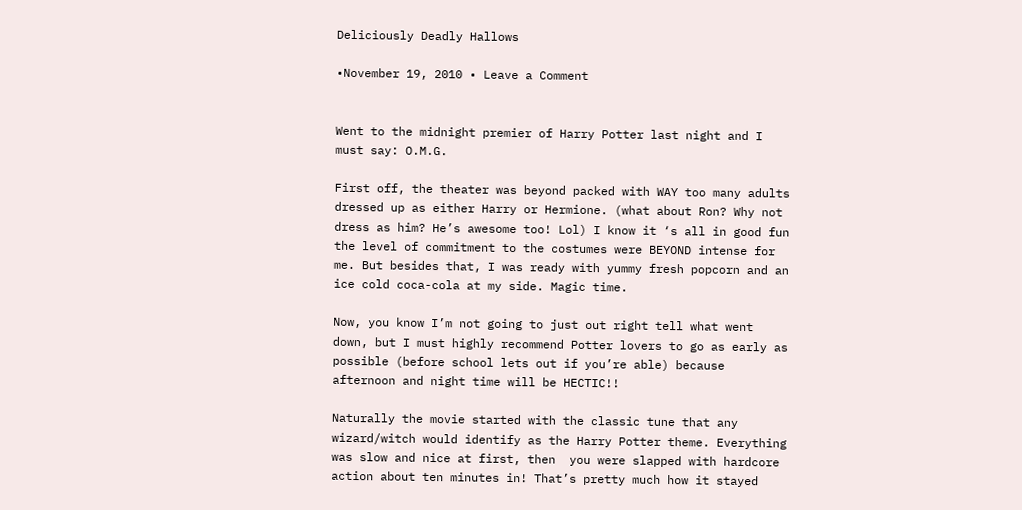Deliciously Deadly Hallows

•November 19, 2010 • Leave a Comment


Went to the midnight premier of Harry Potter last night and I must say: O.M.G.

First off, the theater was beyond packed with WAY too many adults dressed up as either Harry or Hermione. (what about Ron? Why not dress as him? He’s awesome too! Lol) I know it ‘s all in good fun the level of commitment to the costumes were BEYOND intense for me. But besides that, I was ready with yummy fresh popcorn and an ice cold coca-cola at my side. Magic time.

Now, you know I’m not going to just out right tell what went down, but I must highly recommend Potter lovers to go as early as possible (before school lets out if you’re able) because afternoon and night time will be HECTIC!!

Naturally the movie started with the classic tune that any wizard/witch would identify as the Harry Potter theme. Everything was slow and nice at first, then  you were slapped with hardcore action about ten minutes in! That’s pretty much how it stayed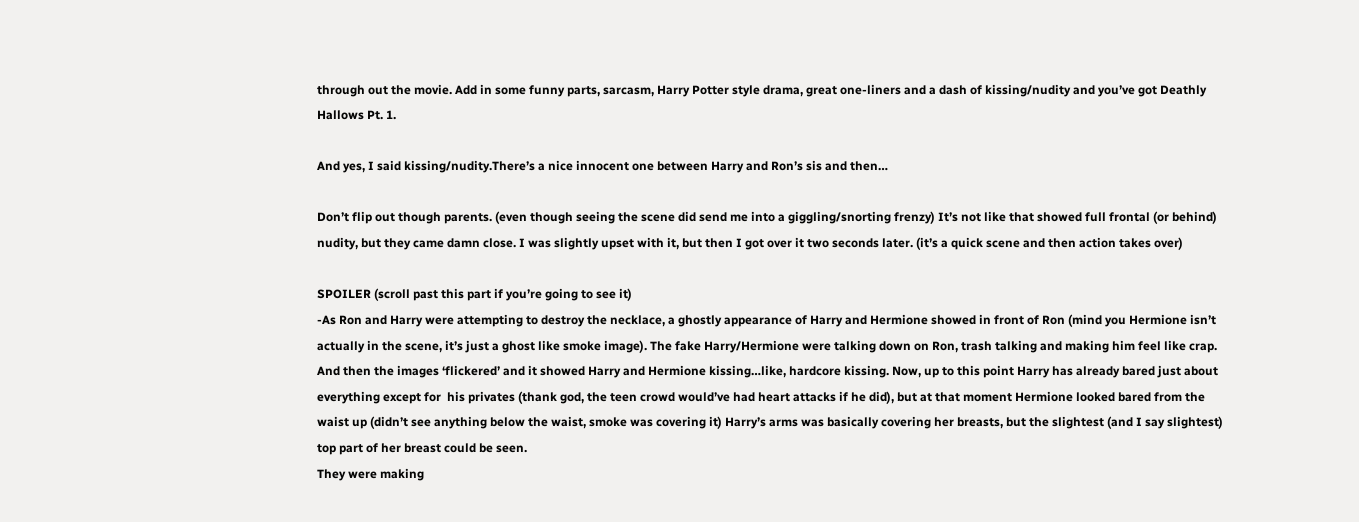through out the movie. Add in some funny parts, sarcasm, Harry Potter style drama, great one-liners and a dash of kissing/nudity and you’ve got Deathly Hallows Pt. 1.

And yes, I said kissing/nudity.There’s a nice innocent one between Harry and Ron’s sis and then…

Don’t flip out though parents. (even though seeing the scene did send me into a giggling/snorting frenzy) It’s not like that showed full frontal (or behind) nudity, but they came damn close. I was slightly upset with it, but then I got over it two seconds later. (it’s a quick scene and then action takes over)

SPOILER (scroll past this part if you’re going to see it)
-As Ron and Harry were attempting to destroy the necklace, a ghostly appearance of Harry and Hermione showed in front of Ron (mind you Hermione isn’t actually in the scene, it’s just a ghost like smoke image). The fake Harry/Hermione were talking down on Ron, trash talking and making him feel like crap. And then the images ‘flickered’ and it showed Harry and Hermione kissing…like, hardcore kissing. Now, up to this point Harry has already bared just about everything except for  his privates (thank god, the teen crowd would’ve had heart attacks if he did), but at that moment Hermione looked bared from the waist up (didn’t see anything below the waist, smoke was covering it) Harry’s arms was basically covering her breasts, but the slightest (and I say slightest) top part of her breast could be seen.
They were making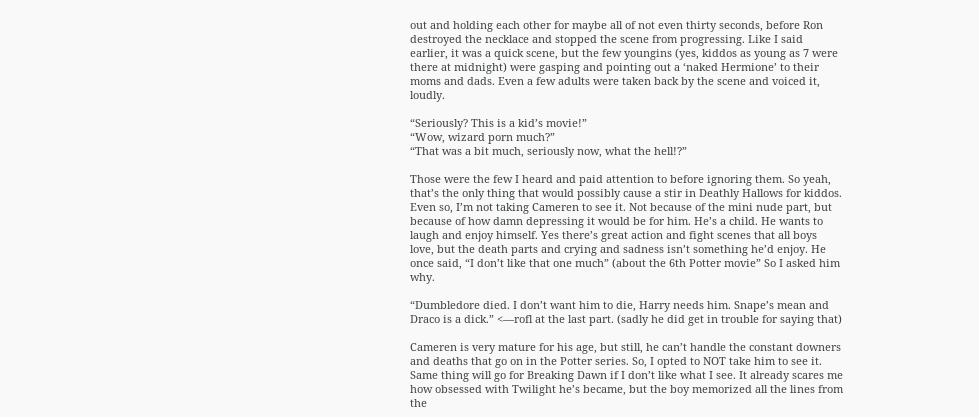out and holding each other for maybe all of not even thirty seconds, before Ron destroyed the necklace and stopped the scene from progressing. Like I said earlier, it was a quick scene, but the few youngins (yes, kiddos as young as 7 were there at midnight) were gasping and pointing out a ‘naked Hermione’ to their moms and dads. Even a few adults were taken back by the scene and voiced it, loudly.

“Seriously? This is a kid’s movie!”
“Wow, wizard porn much?”
“That was a bit much, seriously now, what the hell!?”

Those were the few I heard and paid attention to before ignoring them. So yeah, that’s the only thing that would possibly cause a stir in Deathly Hallows for kiddos. Even so, I’m not taking Cameren to see it. Not because of the mini nude part, but because of how damn depressing it would be for him. He’s a child. He wants to laugh and enjoy himself. Yes there’s great action and fight scenes that all boys love, but the death parts and crying and sadness isn’t something he’d enjoy. He once said, “I don’t like that one much” (about the 6th Potter movie” So I asked him why.

“Dumbledore died. I don’t want him to die, Harry needs him. Snape’s mean and Draco is a dick.” <—rofl at the last part. (sadly he did get in trouble for saying that)

Cameren is very mature for his age, but still, he can’t handle the constant downers and deaths that go on in the Potter series. So, I opted to NOT take him to see it. Same thing will go for Breaking Dawn if I don’t like what I see. It already scares me how obsessed with Twilight he’s became, but the boy memorized all the lines from the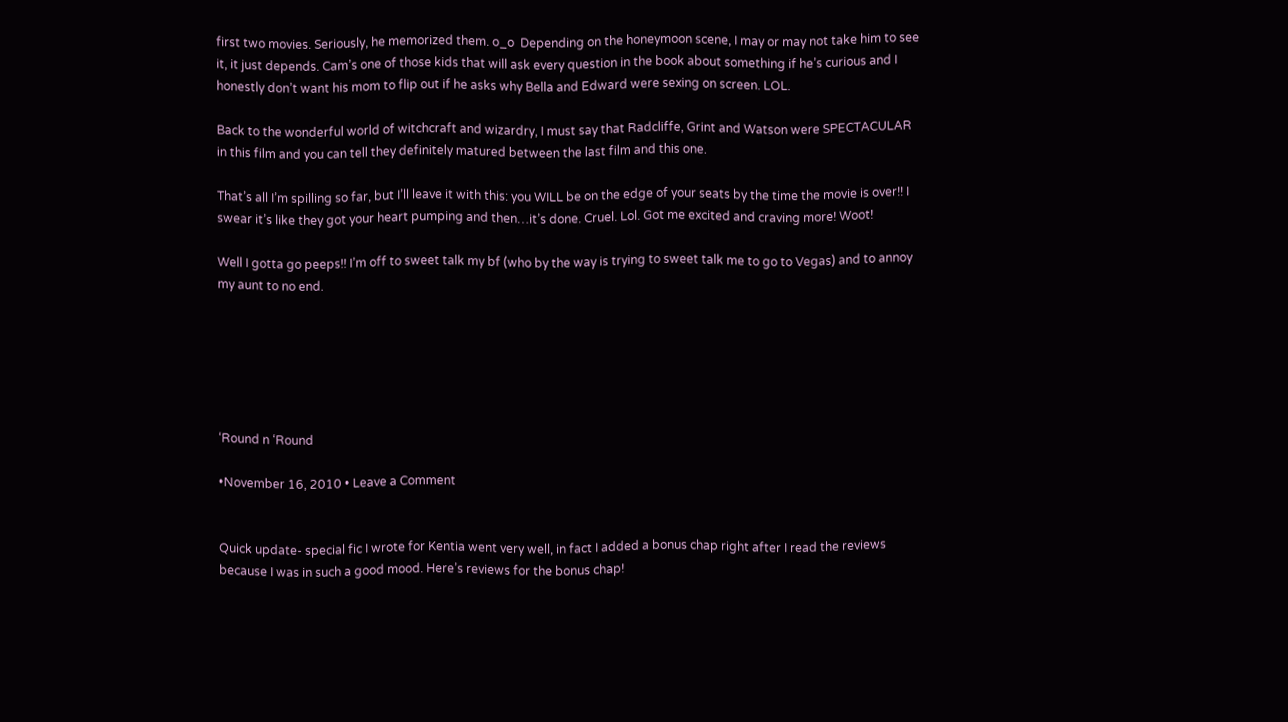first two movies. Seriously, he memorized them. o_o  Depending on the honeymoon scene, I may or may not take him to see it, it just depends. Cam’s one of those kids that will ask every question in the book about something if he’s curious and I honestly don’t want his mom to flip out if he asks why Bella and Edward were sexing on screen. LOL.

Back to the wonderful world of witchcraft and wizardry, I must say that Radcliffe, Grint and Watson were SPECTACULAR in this film and you can tell they definitely matured between the last film and this one.

That’s all I’m spilling so far, but I’ll leave it with this: you WILL be on the edge of your seats by the time the movie is over!! I swear it’s like they got your heart pumping and then…it’s done. Cruel. Lol. Got me excited and craving more! Woot!

Well I gotta go peeps!! I’m off to sweet talk my bf (who by the way is trying to sweet talk me to go to Vegas) and to annoy my aunt to no end.






‘Round n ‘Round

•November 16, 2010 • Leave a Comment


Quick update- special fic I wrote for Kentia went very well, in fact I added a bonus chap right after I read the reviews because I was in such a good mood. Here’s reviews for the bonus chap!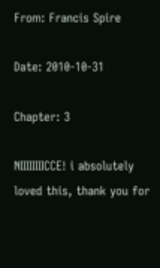From: Francis Spire

Date: 2010-10-31

Chapter: 3

NIIIIIIIICCE! i absolutely loved this, thank you for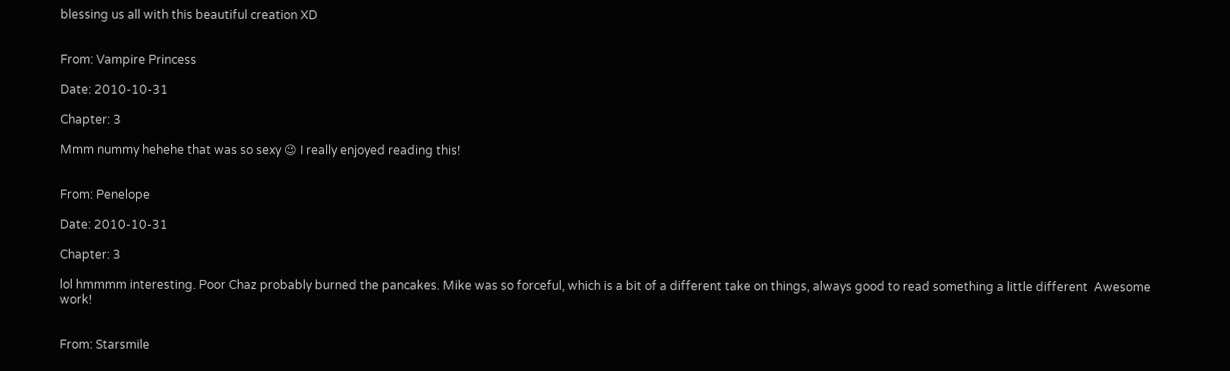blessing us all with this beautiful creation XD


From: Vampire Princess

Date: 2010-10-31

Chapter: 3

Mmm nummy hehehe that was so sexy 😉 I really enjoyed reading this!


From: Penelope

Date: 2010-10-31

Chapter: 3

lol hmmmm interesting. Poor Chaz probably burned the pancakes. Mike was so forceful, which is a bit of a different take on things, always good to read something a little different  Awesome work!


From: Starsmile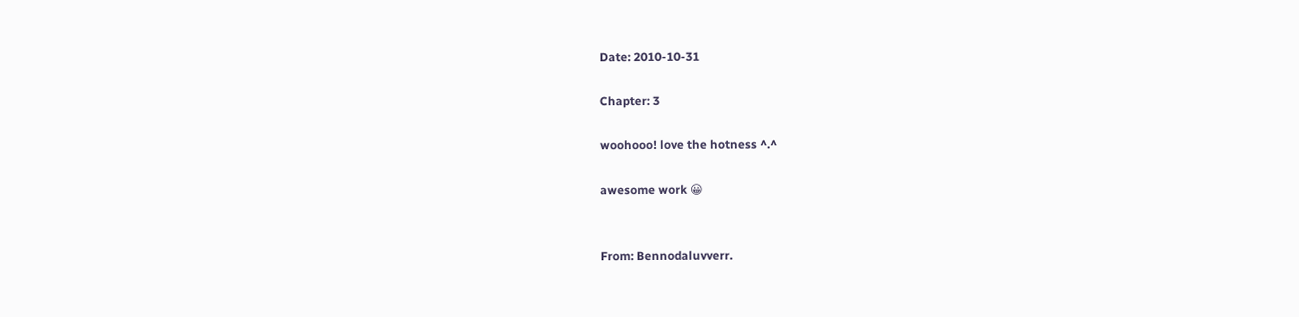Date: 2010-10-31

Chapter: 3

woohooo! love the hotness ^.^

awesome work 😀


From: Bennodaluvverr.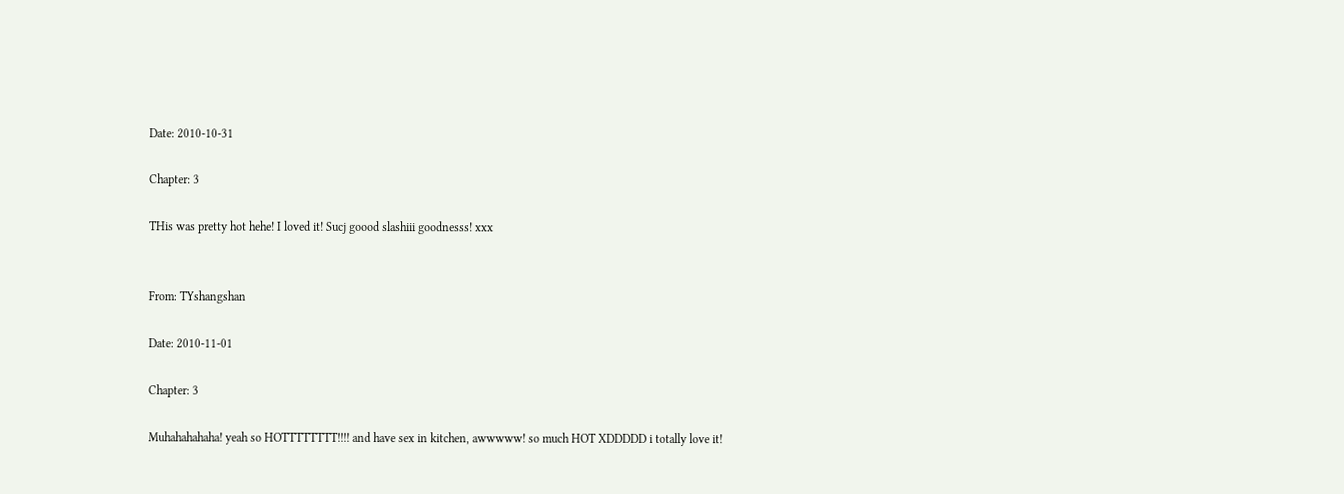Date: 2010-10-31

Chapter: 3

THis was pretty hot hehe! I loved it! Sucj goood slashiii goodnesss! xxx


From: TYshangshan

Date: 2010-11-01

Chapter: 3

Muhahahahaha! yeah so HOTTTTTTTT!!!! and have sex in kitchen, awwwww! so much HOT XDDDDD i totally love it!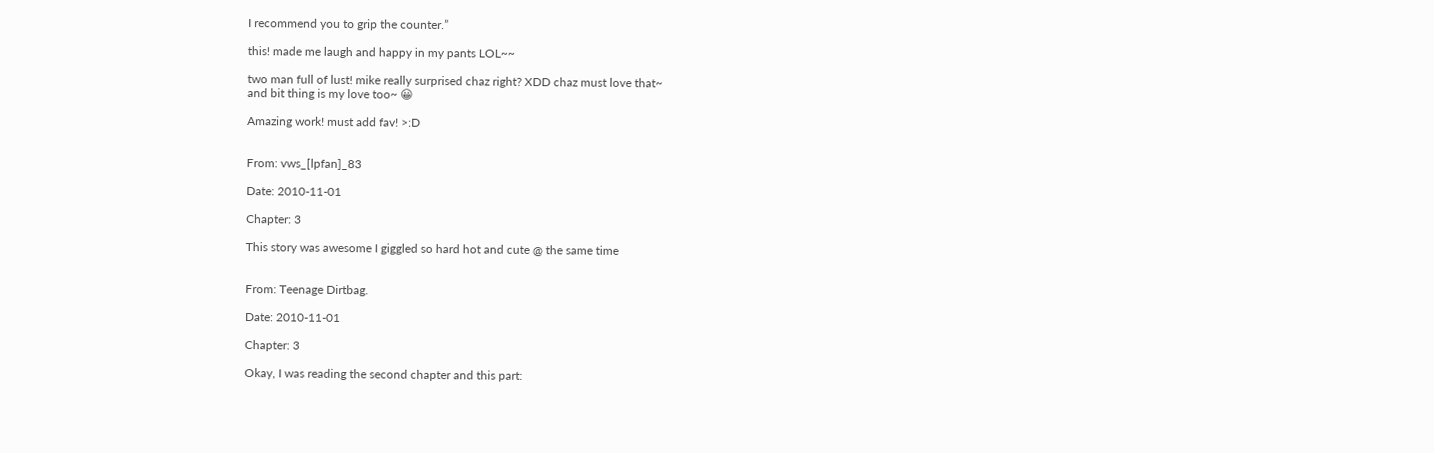I recommend you to grip the counter.”

this! made me laugh and happy in my pants LOL~~

two man full of lust! mike really surprised chaz right? XDD chaz must love that~
and bit thing is my love too~ 😀

Amazing work! must add fav! >:D


From: vws_[lpfan]_83

Date: 2010-11-01

Chapter: 3

This story was awesome I giggled so hard hot and cute @ the same time


From: Teenage Dirtbag.

Date: 2010-11-01

Chapter: 3

Okay, I was reading the second chapter and this part: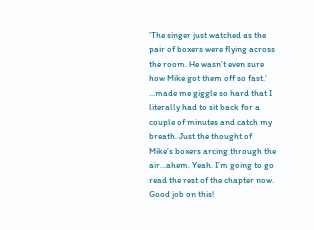‘The singer just watched as the pair of boxers were flying across the room. He wasn’t even sure how Mike got them off so fast.’ …made me giggle so hard that I literally had to sit back for a couple of minutes and catch my breath. Just the thought of Mike’s boxers arcing through the air…ahem. Yeah. I’m going to go read the rest of the chapter now.
Good job on this!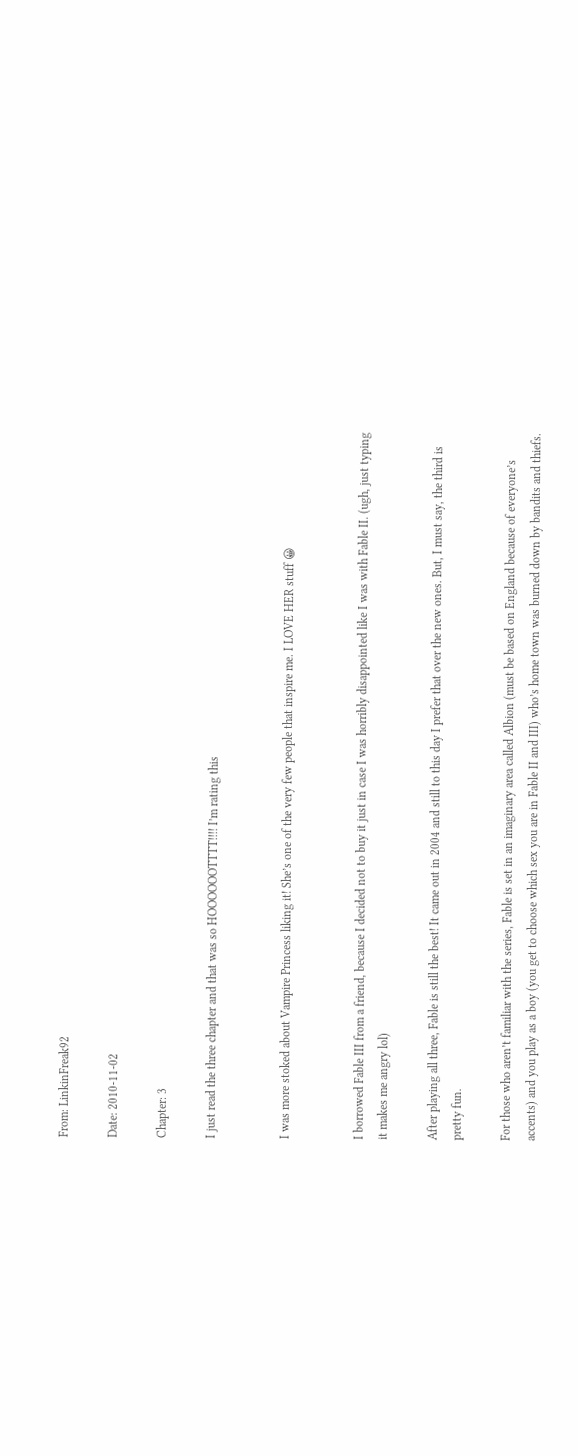From: LinkinFreak92

Date: 2010-11-02

Chapter: 3

I just read the three chapter and that was so HOOOOOOTTTT!!!! I’m rating this


I was more stoked about Vampire Princess liking it! She’s one of the very few people that inspire me. I LOVE HER stuff 😀


I borrowed Fable III from a friend, because I decided not to buy it just in case I was horribly disappointed like I was with Fable II. (ugh, just typing it makes me angry lol)

After playing all three, Fable is still the best! It came out in 2004 and still to this day I prefer that over the new ones. But, I must say, the third is pretty fun.

For those who aren’t familiar with the series, Fable is set in an imaginary area called Albion (must be based on England because of everyone’s accents) and you play as a boy (you get to choose which sex you are in Fable II and III) who’s home town was burned down by bandits and thiefs.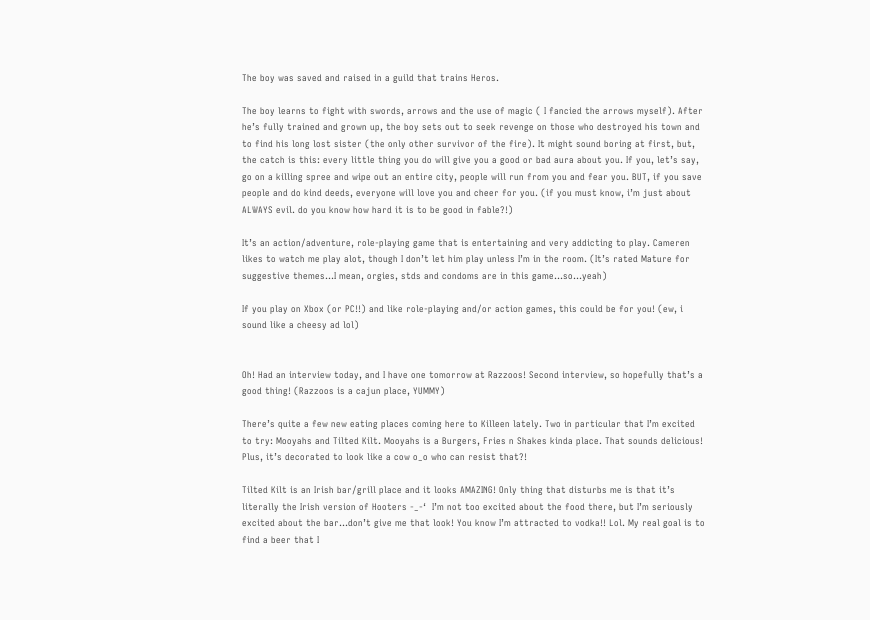The boy was saved and raised in a guild that trains Heros.

The boy learns to fight with swords, arrows and the use of magic ( I fancied the arrows myself). After he’s fully trained and grown up, the boy sets out to seek revenge on those who destroyed his town and to find his long lost sister (the only other survivor of the fire). It might sound boring at first, but, the catch is this: every little thing you do will give you a good or bad aura about you. If you, let’s say, go on a killing spree and wipe out an entire city, people will run from you and fear you. BUT, if you save people and do kind deeds, everyone will love you and cheer for you. (if you must know, i’m just about ALWAYS evil. do you know how hard it is to be good in fable?!)

It’s an action/adventure, role-playing game that is entertaining and very addicting to play. Cameren likes to watch me play alot, though I don’t let him play unless I’m in the room. (It’s rated Mature for suggestive themes…I mean, orgies, stds and condoms are in this game…so…yeah)

If you play on Xbox (or PC!!) and like role-playing and/or action games, this could be for you! (ew, i sound like a cheesy ad lol)


Oh! Had an interview today, and I have one tomorrow at Razzoos! Second interview, so hopefully that’s a good thing! (Razzoos is a cajun place, YUMMY)

There’s quite a few new eating places coming here to Killeen lately. Two in particular that I’m excited to try: Mooyahs and Tilted Kilt. Mooyahs is a Burgers, Fries n Shakes kinda place. That sounds delicious! Plus, it’s decorated to look like a cow o_o who can resist that?!

Tilted Kilt is an Irish bar/grill place and it looks AMAZING! Only thing that disturbs me is that it’s literally the Irish version of Hooters -_-‘  I’m not too excited about the food there, but I’m seriously excited about the bar…don’t give me that look! You know I’m attracted to vodka!! Lol. My real goal is to find a beer that I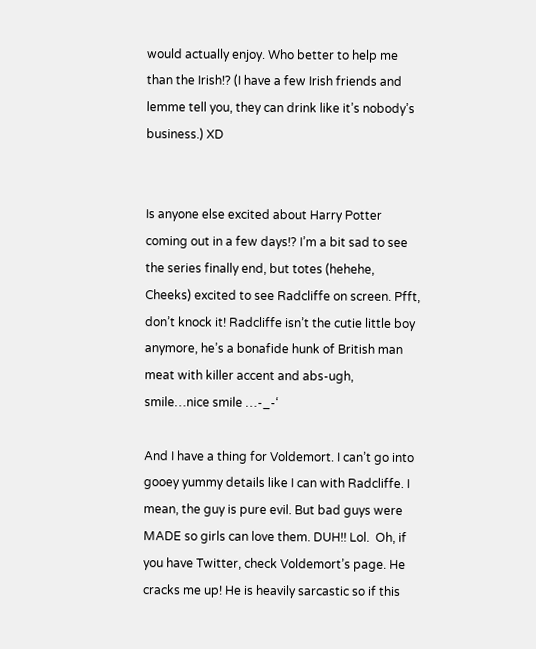would actually enjoy. Who better to help me than the Irish!? (I have a few Irish friends and lemme tell you, they can drink like it’s nobody’s business.) XD


Is anyone else excited about Harry Potter coming out in a few days!? I’m a bit sad to see the series finally end, but totes (hehehe, Cheeks) excited to see Radcliffe on screen. Pfft, don’t knock it! Radcliffe isn’t the cutie little boy anymore, he’s a bonafide hunk of British man meat with killer accent and abs-ugh, smile…nice smile …-_-‘

And I have a thing for Voldemort. I can’t go into gooey yummy details like I can with Radcliffe. I mean, the guy is pure evil. But bad guys were MADE so girls can love them. DUH!! Lol.  Oh, if you have Twitter, check Voldemort’s page. He cracks me up! He is heavily sarcastic so if this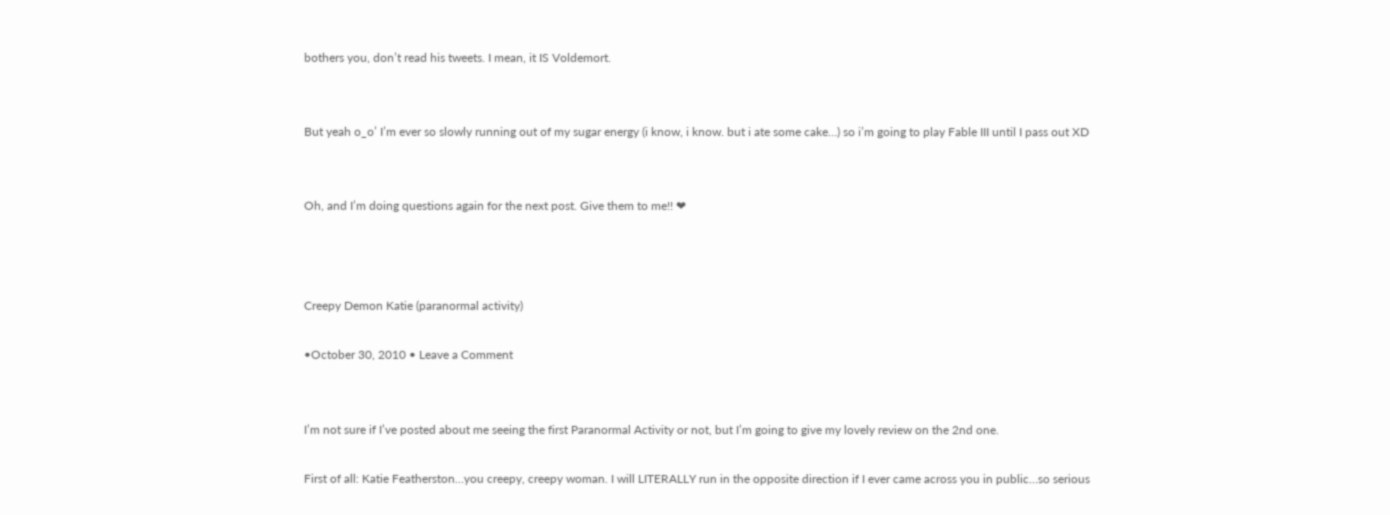bothers you, don’t read his tweets. I mean, it IS Voldemort.


But yeah o_o’ I’m ever so slowly running out of my sugar energy (i know, i know. but i ate some cake…) so i’m going to play Fable III until I pass out XD


Oh, and I’m doing questions again for the next post. Give them to me!! ❤



Creepy Demon Katie (paranormal activity)

•October 30, 2010 • Leave a Comment


I’m not sure if I’ve posted about me seeing the first Paranormal Activity or not, but I’m going to give my lovely review on the 2nd one.

First of all: Katie Featherston…you creepy, creepy woman. I will LITERALLY run in the opposite direction if I ever came across you in public…so serious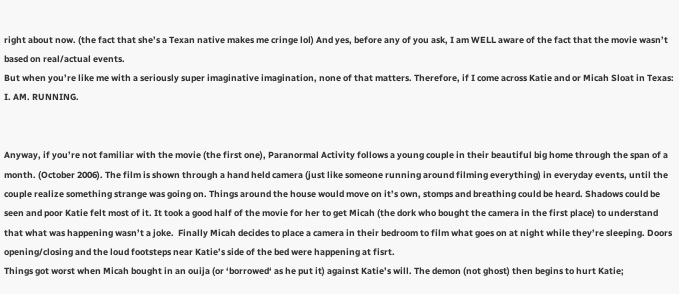right about now. (the fact that she’s a Texan native makes me cringe lol) And yes, before any of you ask, I am WELL aware of the fact that the movie wasn’t based on real/actual events.
But when you’re like me with a seriously super imaginative imagination, none of that matters. Therefore, if I come across Katie and or Micah Sloat in Texas:  I. AM. RUNNING.


Anyway, if you’re not familiar with the movie (the first one), Paranormal Activity follows a young couple in their beautiful big home through the span of a month. (October 2006). The film is shown through a hand held camera (just like someone running around filming everything) in everyday events, until the couple realize something strange was going on. Things around the house would move on it’s own, stomps and breathing could be heard. Shadows could be seen and poor Katie felt most of it. It took a good half of the movie for her to get Micah (the dork who bought the camera in the first place) to understand that what was happening wasn’t a joke.  Finally Micah decides to place a camera in their bedroom to film what goes on at night while they’re sleeping. Doors opening/closing and the loud footsteps near Katie’s side of the bed were happening at fisrt.
Things got worst when Micah bought in an ouija (or ‘borrowed‘ as he put it) against Katie’s will. The demon (not ghost) then begins to hurt Katie;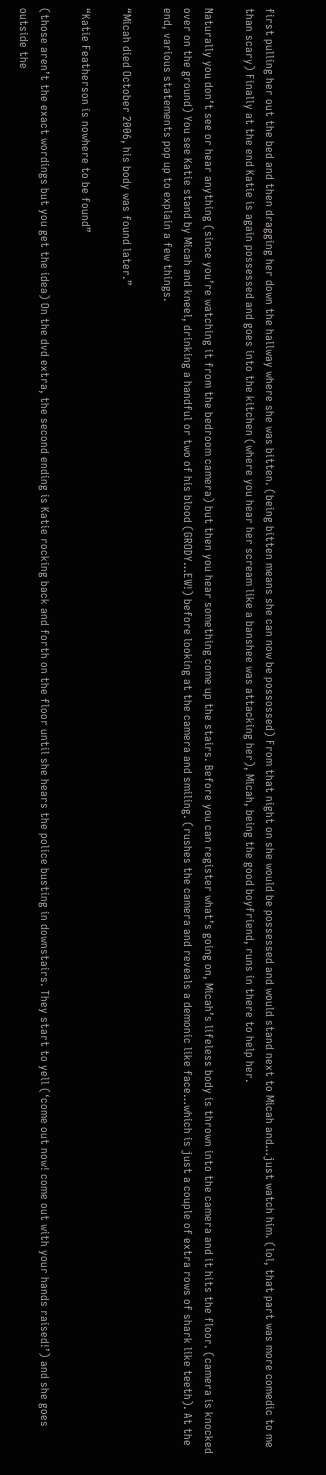first pulling her out the bed and then dragging her down the hallway where she was bitten. (being bitten means she can now be possossed) From that night on she would be possessed and would stand next to Micah and…just watch him. (lol, that part was more comedic to me than scary) Finally at the end Katie is again possessed and goes into the kitchen (where you hear her scream like a banshee was attacking her), Micah, being the good boyfriend, runs in there to help her.

Naturally you don’t see or hear anything (since you’re watching it from the bedroom camera) but then you hear something come up the stairs. Before you can register what’s going on, Micah’s lifeless body is thrown into the camera and it hits the floor. (camera is knocked over on the ground) You see Katie stand by Micah and kneel, drinking a handful or two of his blood (GRODY…EW!) before looking at the camera and smiling. (rushes the camera and reveals a demonic like face…which is just a couple of extra rows of shark like teeth). At the end, various statements pop up to explain a few things.

“Micah died October 2006, his body was found later.”

“Katie Featherson is nowhere to be found”

(those aren’t the exact wordings but you get the idea) On the dvd extra, the second ending is Katie rocking back and forth on the floor until she hears the police busting in downstairs. They start to yell (‘come out now! come out with your hands raised!’) and she goes outside the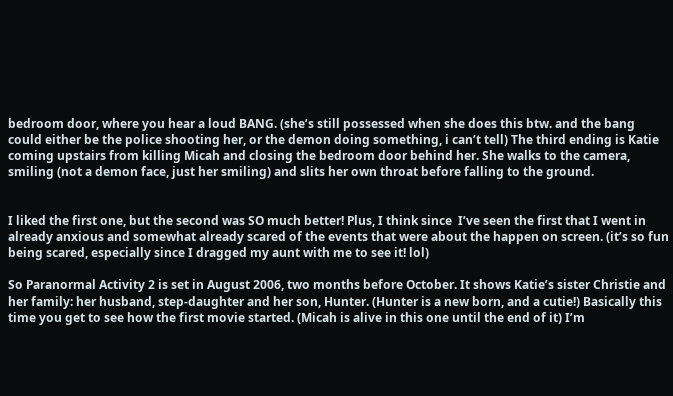bedroom door, where you hear a loud BANG. (she’s still possessed when she does this btw. and the bang could either be the police shooting her, or the demon doing something, i can’t tell) The third ending is Katie coming upstairs from killing Micah and closing the bedroom door behind her. She walks to the camera, smiling (not a demon face, just her smiling) and slits her own throat before falling to the ground.


I liked the first one, but the second was SO much better! Plus, I think since  I’ve seen the first that I went in already anxious and somewhat already scared of the events that were about the happen on screen. (it’s so fun being scared, especially since I dragged my aunt with me to see it! lol)

So Paranormal Activity 2 is set in August 2006, two months before October. It shows Katie’s sister Christie and her family: her husband, step-daughter and her son, Hunter. (Hunter is a new born, and a cutie!) Basically this time you get to see how the first movie started. (Micah is alive in this one until the end of it) I’m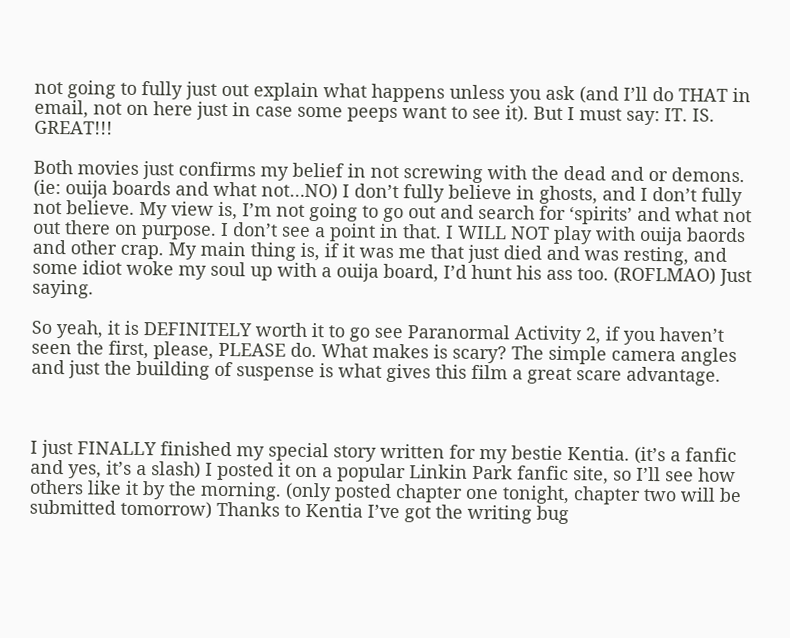not going to fully just out explain what happens unless you ask (and I’ll do THAT in email, not on here just in case some peeps want to see it). But I must say: IT. IS. GREAT!!!

Both movies just confirms my belief in not screwing with the dead and or demons. (ie: ouija boards and what not…NO) I don’t fully believe in ghosts, and I don’t fully not believe. My view is, I’m not going to go out and search for ‘spirits’ and what not out there on purpose. I don’t see a point in that. I WILL NOT play with ouija baords and other crap. My main thing is, if it was me that just died and was resting, and some idiot woke my soul up with a ouija board, I’d hunt his ass too. (ROFLMAO) Just saying.

So yeah, it is DEFINITELY worth it to go see Paranormal Activity 2, if you haven’t seen the first, please, PLEASE do. What makes is scary? The simple camera angles and just the building of suspense is what gives this film a great scare advantage.



I just FINALLY finished my special story written for my bestie Kentia. (it’s a fanfic and yes, it’s a slash) I posted it on a popular Linkin Park fanfic site, so I’ll see how others like it by the morning. (only posted chapter one tonight, chapter two will be submitted tomorrow) Thanks to Kentia I’ve got the writing bug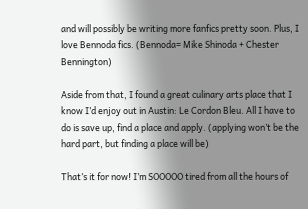and will possibly be writing more fanfics pretty soon. Plus, I love Bennoda fics. (Bennoda= Mike Shinoda + Chester Bennington)

Aside from that, I found a great culinary arts place that I know I’d enjoy out in Austin: Le Cordon Bleu. All I have to do is save up, find a place and apply. (applying won’t be the hard part, but finding a place will be)

That’s it for now! I’m SOOOOO tired from all the hours of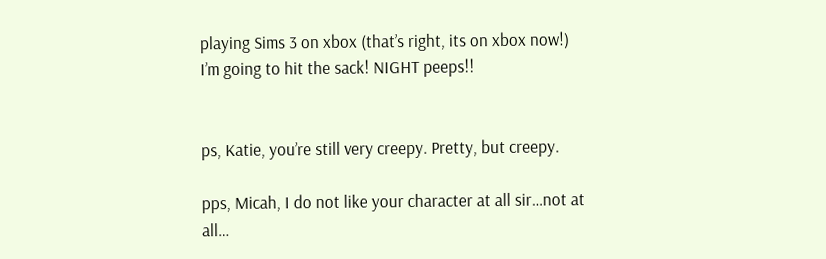playing Sims 3 on xbox (that’s right, its on xbox now!) I’m going to hit the sack! NIGHT peeps!!


ps, Katie, you’re still very creepy. Pretty, but creepy.

pps, Micah, I do not like your character at all sir…not at all…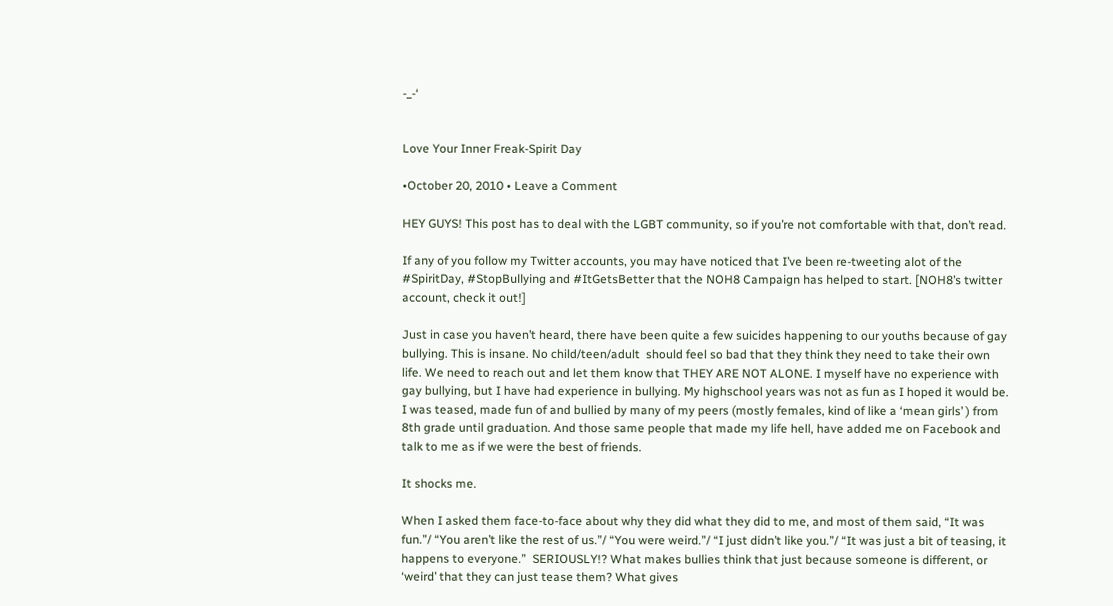-_-‘


Love Your Inner Freak-Spirit Day

•October 20, 2010 • Leave a Comment

HEY GUYS! This post has to deal with the LGBT community, so if you’re not comfortable with that, don’t read.

If any of you follow my Twitter accounts, you may have noticed that I’ve been re-tweeting alot of the #SpiritDay, #StopBullying and #ItGetsBetter that the NOH8 Campaign has helped to start. [NOH8’s twitter account, check it out!]

Just in case you haven’t heard, there have been quite a few suicides happening to our youths because of gay bullying. This is insane. No child/teen/adult  should feel so bad that they think they need to take their own life. We need to reach out and let them know that THEY ARE NOT ALONE. I myself have no experience with gay bullying, but I have had experience in bullying. My highschool years was not as fun as I hoped it would be. I was teased, made fun of and bullied by many of my peers (mostly females, kind of like a ‘mean girls’ ) from 8th grade until graduation. And those same people that made my life hell, have added me on Facebook and talk to me as if we were the best of friends.

It shocks me.

When I asked them face-to-face about why they did what they did to me, and most of them said, “It was fun.”/ “You aren’t like the rest of us.”/ “You were weird.”/ “I just didn’t like you.”/ “It was just a bit of teasing, it happens to everyone.”  SERIOUSLY!? What makes bullies think that just because someone is different, or ‘weird’ that they can just tease them? What gives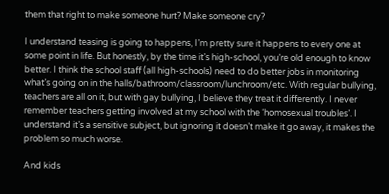them that right to make someone hurt? Make someone cry?

I understand teasing is going to happens, I’m pretty sure it happens to every one at some point in life. But honestly, by the time it’s high-school, you’re old enough to know better. I think the school staff (all high-schools) need to do better jobs in monitoring what’s going on in the halls/bathroom/classroom/lunchroom/etc. With regular bullying, teachers are all on it, but with gay bullying, I believe they treat it differently. I never remember teachers getting involved at my school with the ‘homosexual troubles’. I understand it’s a sensitive subject, but ignoring it doesn’t make it go away, it makes the problem so much worse.

And kids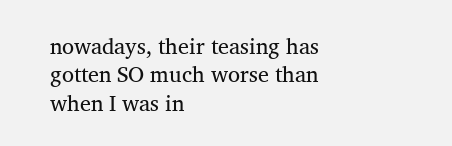nowadays, their teasing has gotten SO much worse than when I was in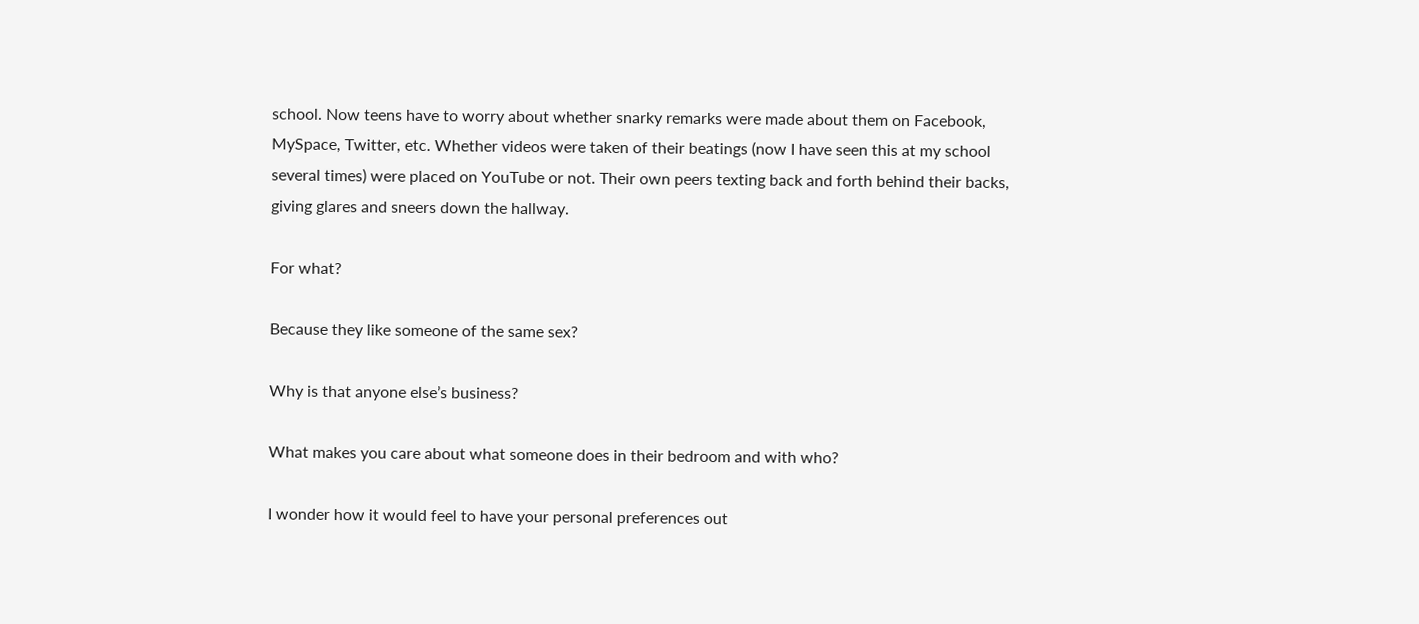school. Now teens have to worry about whether snarky remarks were made about them on Facebook, MySpace, Twitter, etc. Whether videos were taken of their beatings (now I have seen this at my school several times) were placed on YouTube or not. Their own peers texting back and forth behind their backs, giving glares and sneers down the hallway.

For what?

Because they like someone of the same sex?

Why is that anyone else’s business?

What makes you care about what someone does in their bedroom and with who?

I wonder how it would feel to have your personal preferences out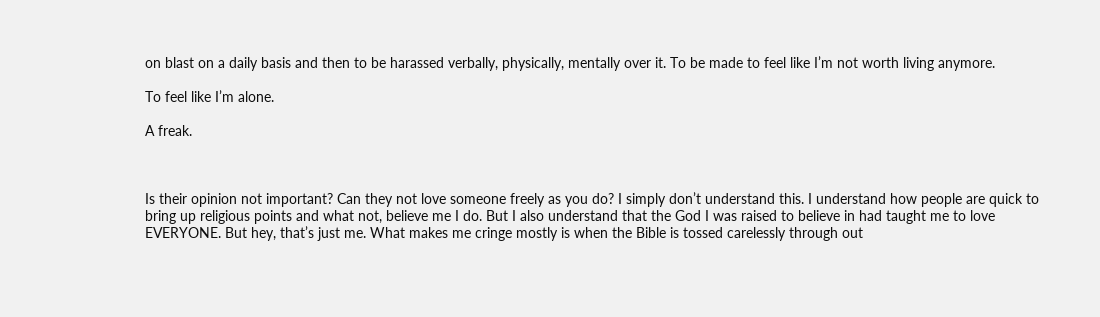on blast on a daily basis and then to be harassed verbally, physically, mentally over it. To be made to feel like I’m not worth living anymore.

To feel like I’m alone.

A freak.



Is their opinion not important? Can they not love someone freely as you do? I simply don’t understand this. I understand how people are quick to bring up religious points and what not, believe me I do. But I also understand that the God I was raised to believe in had taught me to love EVERYONE. But hey, that’s just me. What makes me cringe mostly is when the Bible is tossed carelessly through out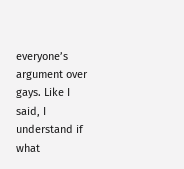everyone’s argument over gays. Like I said, I understand if what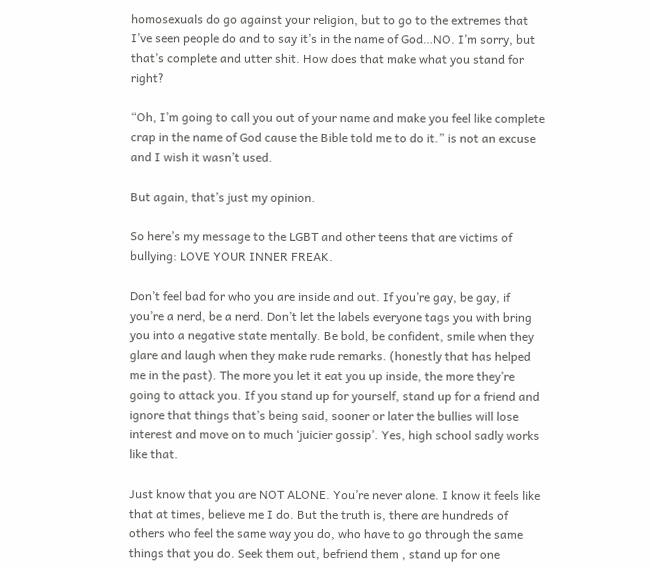homosexuals do go against your religion, but to go to the extremes that I’ve seen people do and to say it’s in the name of God…NO. I’m sorry, but that’s complete and utter shit. How does that make what you stand for right?

“Oh, I’m going to call you out of your name and make you feel like complete crap in the name of God cause the Bible told me to do it.” is not an excuse and I wish it wasn’t used.

But again, that’s just my opinion.

So here’s my message to the LGBT and other teens that are victims of bullying: LOVE YOUR INNER FREAK.

Don’t feel bad for who you are inside and out. If you’re gay, be gay, if you’re a nerd, be a nerd. Don’t let the labels everyone tags you with bring you into a negative state mentally. Be bold, be confident, smile when they glare and laugh when they make rude remarks. (honestly that has helped me in the past). The more you let it eat you up inside, the more they’re going to attack you. If you stand up for yourself, stand up for a friend and ignore that things that’s being said, sooner or later the bullies will lose interest and move on to much ‘juicier gossip’. Yes, high school sadly works like that.

Just know that you are NOT ALONE. You’re never alone. I know it feels like that at times, believe me I do. But the truth is, there are hundreds of others who feel the same way you do, who have to go through the same things that you do. Seek them out, befriend them , stand up for one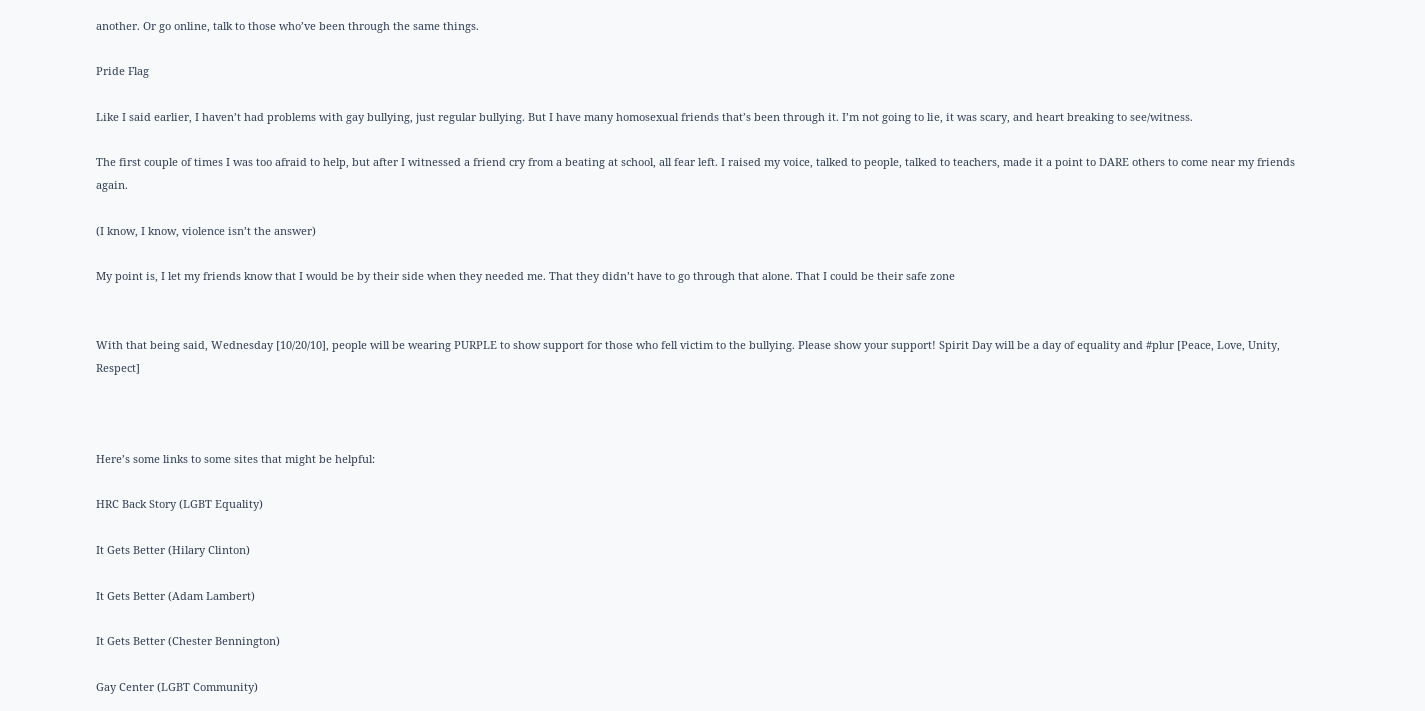another. Or go online, talk to those who’ve been through the same things.

Pride Flag

Like I said earlier, I haven’t had problems with gay bullying, just regular bullying. But I have many homosexual friends that’s been through it. I’m not going to lie, it was scary, and heart breaking to see/witness.

The first couple of times I was too afraid to help, but after I witnessed a friend cry from a beating at school, all fear left. I raised my voice, talked to people, talked to teachers, made it a point to DARE others to come near my friends again.

(I know, I know, violence isn’t the answer)

My point is, I let my friends know that I would be by their side when they needed me. That they didn’t have to go through that alone. That I could be their safe zone


With that being said, Wednesday [10/20/10], people will be wearing PURPLE to show support for those who fell victim to the bullying. Please show your support! Spirit Day will be a day of equality and #plur [Peace, Love, Unity, Respect]



Here’s some links to some sites that might be helpful:

HRC Back Story (LGBT Equality)

It Gets Better (Hilary Clinton)

It Gets Better (Adam Lambert)

It Gets Better (Chester Bennington)

Gay Center (LGBT Community)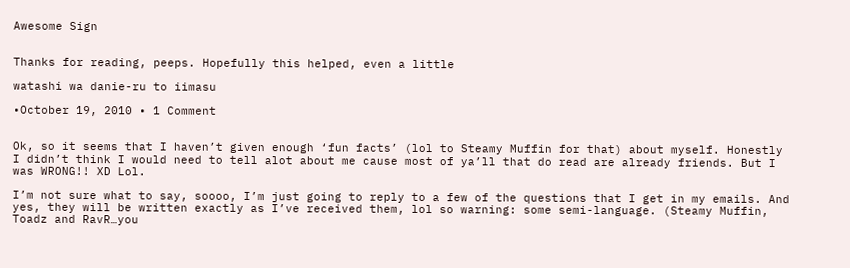Awesome Sign


Thanks for reading, peeps. Hopefully this helped, even a little

watashi wa danie-ru to iimasu

•October 19, 2010 • 1 Comment


Ok, so it seems that I haven’t given enough ‘fun facts’ (lol to Steamy Muffin for that) about myself. Honestly I didn’t think I would need to tell alot about me cause most of ya’ll that do read are already friends. But I was WRONG!! XD Lol.

I’m not sure what to say, soooo, I’m just going to reply to a few of the questions that I get in my emails. And yes, they will be written exactly as I’ve received them, lol so warning: some semi-language. (Steamy Muffin, Toadz and RavR…you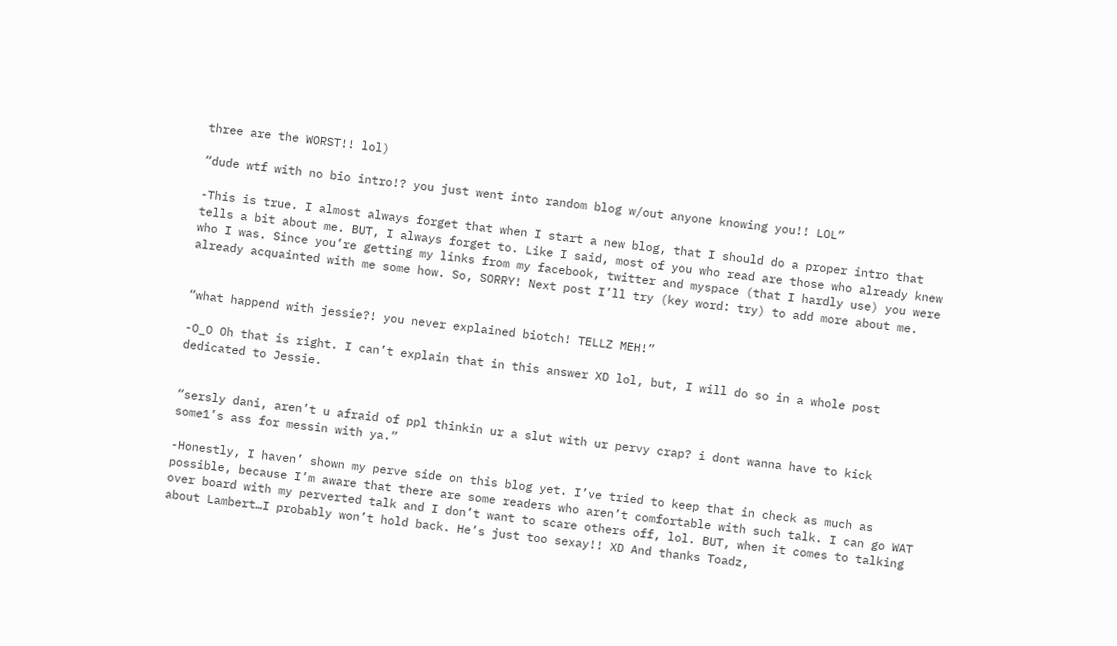three are the WORST!! lol)

“dude wtf with no bio intro!? you just went into random blog w/out anyone knowing you!! LOL”

-This is true. I almost always forget that when I start a new blog, that I should do a proper intro that tells a bit about me. BUT, I always forget to. Like I said, most of you who read are those who already knew who I was. Since you’re getting my links from my facebook, twitter and myspace (that I hardly use) you were already acquainted with me some how. So, SORRY! Next post I’ll try (key word: try) to add more about me.


“what happend with jessie?! you never explained biotch! TELLZ MEH!”

-O_O Oh that is right. I can’t explain that in this answer XD lol, but, I will do so in a whole post dedicated to Jessie.


“sersly dani, aren’t u afraid of ppl thinkin ur a slut with ur pervy crap? i dont wanna have to kick some1’s ass for messin with ya.”

-Honestly, I haven’ shown my perve side on this blog yet. I’ve tried to keep that in check as much as possible, because I’m aware that there are some readers who aren’t comfortable with such talk. I can go WAT over board with my perverted talk and I don’t want to scare others off, lol. BUT, when it comes to talking about Lambert…I probably won’t hold back. He’s just too sexay!! XD And thanks Toadz,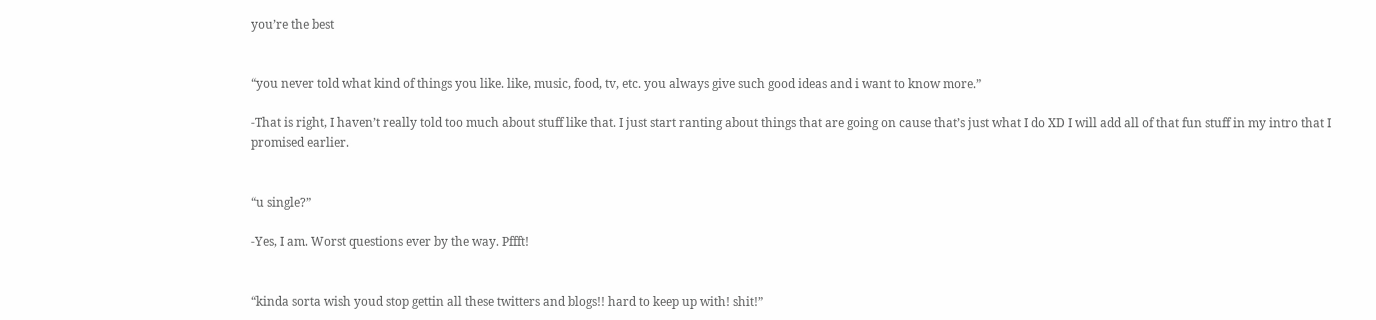you’re the best


“you never told what kind of things you like. like, music, food, tv, etc. you always give such good ideas and i want to know more.”

-That is right, I haven’t really told too much about stuff like that. I just start ranting about things that are going on cause that’s just what I do XD I will add all of that fun stuff in my intro that I promised earlier.


“u single?”

-Yes, I am. Worst questions ever by the way. Pffft!


“kinda sorta wish youd stop gettin all these twitters and blogs!! hard to keep up with! shit!”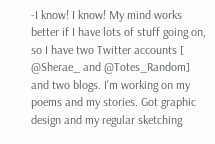-I know! I know! My mind works better if I have lots of stuff going on, so I have two Twitter accounts [ @Sherae_ and @Totes_Random] and two blogs. I’m working on my poems and my stories. Got graphic design and my regular sketching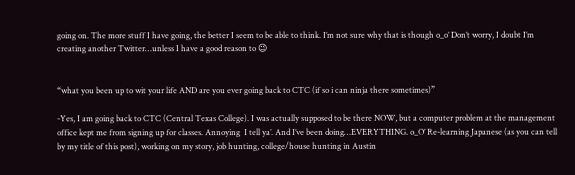going on. The more stuff I have going, the better I seem to be able to think. I’m not sure why that is though o_o’ Don’t worry, I doubt I’m creating another Twitter…unless I have a good reason to 😉


“what you been up to wit your life AND are you ever going back to CTC (if so i can ninja there sometimes)”

-Yes, I am going back to CTC (Central Texas College). I was actually supposed to be there NOW, but a computer problem at the management office kept me from signing up for classes. Annoying  I tell ya’. And I’ve been doing…EVERYTHING. o_O’ Re-learning Japanese (as you can tell by my title of this post), working on my story, job hunting, college/house hunting in Austin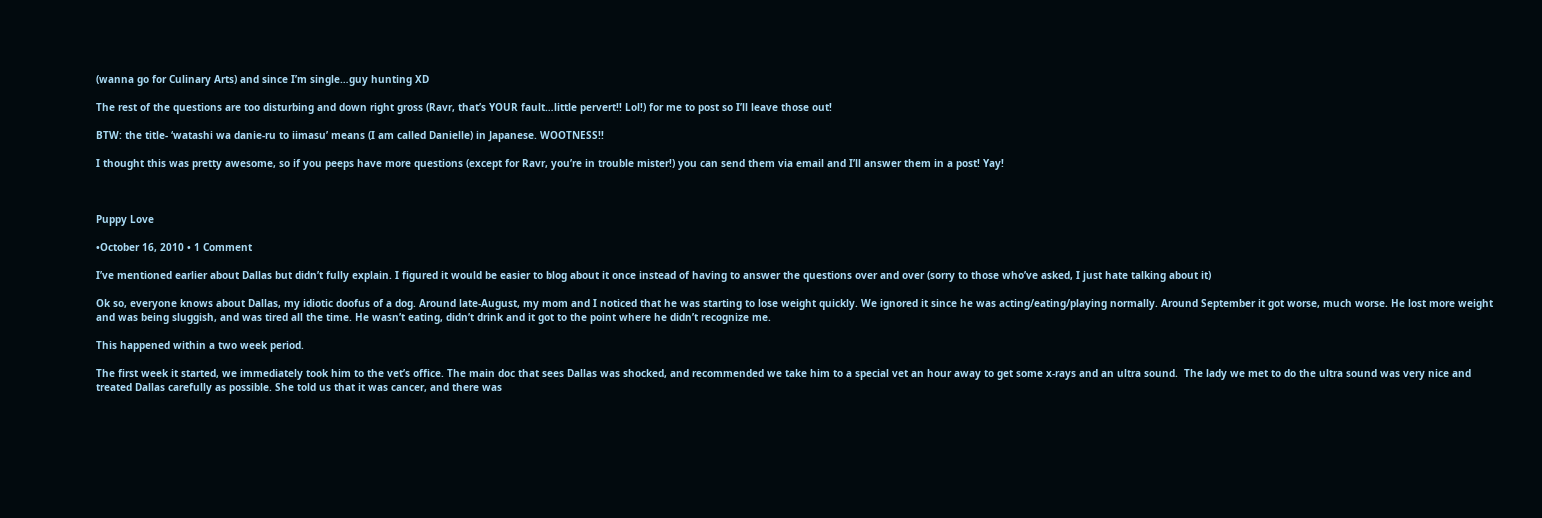(wanna go for Culinary Arts) and since I’m single…guy hunting XD

The rest of the questions are too disturbing and down right gross (Ravr, that’s YOUR fault…little pervert!! Lol!) for me to post so I’ll leave those out!

BTW: the title- ‘watashi wa danie-ru to iimasu’ means (I am called Danielle) in Japanese. WOOTNESS!!

I thought this was pretty awesome, so if you peeps have more questions (except for Ravr, you’re in trouble mister!) you can send them via email and I’ll answer them in a post! Yay!



Puppy Love

•October 16, 2010 • 1 Comment

I’ve mentioned earlier about Dallas but didn’t fully explain. I figured it would be easier to blog about it once instead of having to answer the questions over and over (sorry to those who’ve asked, I just hate talking about it)

Ok so, everyone knows about Dallas, my idiotic doofus of a dog. Around late-August, my mom and I noticed that he was starting to lose weight quickly. We ignored it since he was acting/eating/playing normally. Around September it got worse, much worse. He lost more weight and was being sluggish, and was tired all the time. He wasn’t eating, didn’t drink and it got to the point where he didn’t recognize me.

This happened within a two week period.

The first week it started, we immediately took him to the vet’s office. The main doc that sees Dallas was shocked, and recommended we take him to a special vet an hour away to get some x-rays and an ultra sound.  The lady we met to do the ultra sound was very nice and treated Dallas carefully as possible. She told us that it was cancer, and there was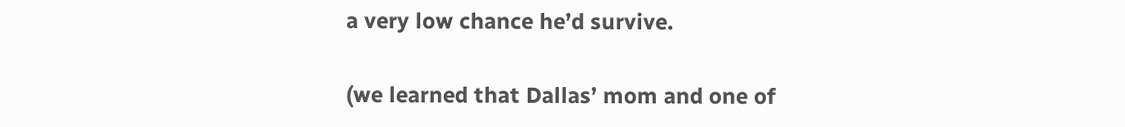a very low chance he’d survive.

(we learned that Dallas’ mom and one of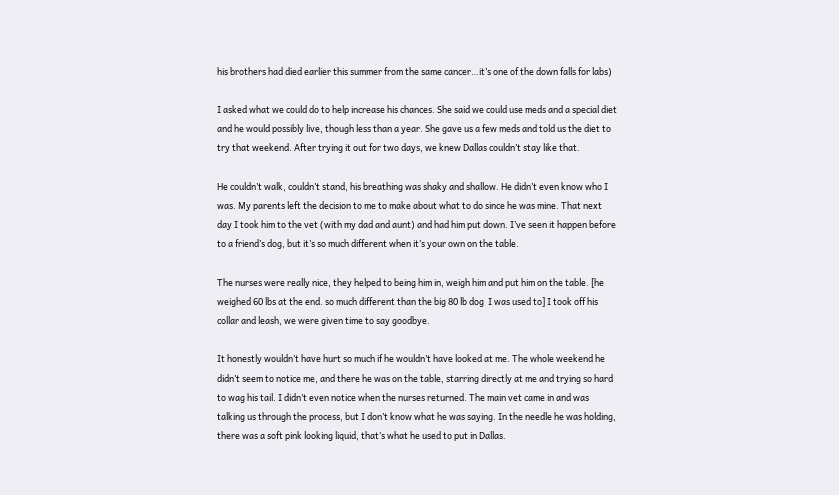his brothers had died earlier this summer from the same cancer…it’s one of the down falls for labs)

I asked what we could do to help increase his chances. She said we could use meds and a special diet and he would possibly live, though less than a year. She gave us a few meds and told us the diet to try that weekend. After trying it out for two days, we knew Dallas couldn’t stay like that.

He couldn’t walk, couldn’t stand, his breathing was shaky and shallow. He didn’t even know who I was. My parents left the decision to me to make about what to do since he was mine. That next day I took him to the vet (with my dad and aunt) and had him put down. I’ve seen it happen before to a friend’s dog, but it’s so much different when it’s your own on the table.

The nurses were really nice, they helped to being him in, weigh him and put him on the table. [he weighed 60 lbs at the end. so much different than the big 80 lb dog  I was used to] I took off his collar and leash, we were given time to say goodbye.

It honestly wouldn’t have hurt so much if he wouldn’t have looked at me. The whole weekend he didn’t seem to notice me, and there he was on the table, starring directly at me and trying so hard to wag his tail. I didn’t even notice when the nurses returned. The main vet came in and was talking us through the process, but I don’t know what he was saying. In the needle he was holding, there was a soft pink looking liquid, that’s what he used to put in Dallas.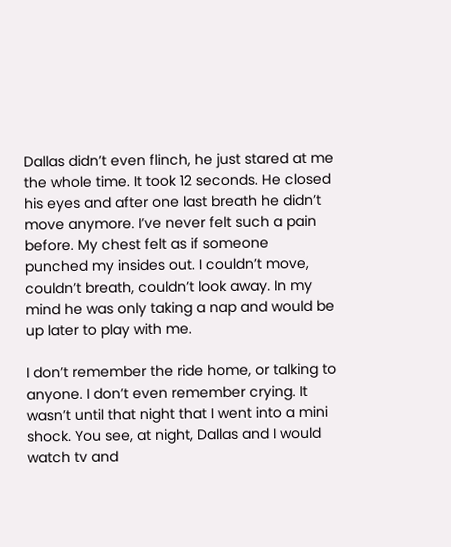Dallas didn’t even flinch, he just stared at me the whole time. It took 12 seconds. He closed his eyes and after one last breath he didn’t move anymore. I’ve never felt such a pain before. My chest felt as if someone punched my insides out. I couldn’t move, couldn’t breath, couldn’t look away. In my mind he was only taking a nap and would be up later to play with me.

I don’t remember the ride home, or talking to anyone. I don’t even remember crying. It wasn’t until that night that I went into a mini shock. You see, at night, Dallas and I would watch tv and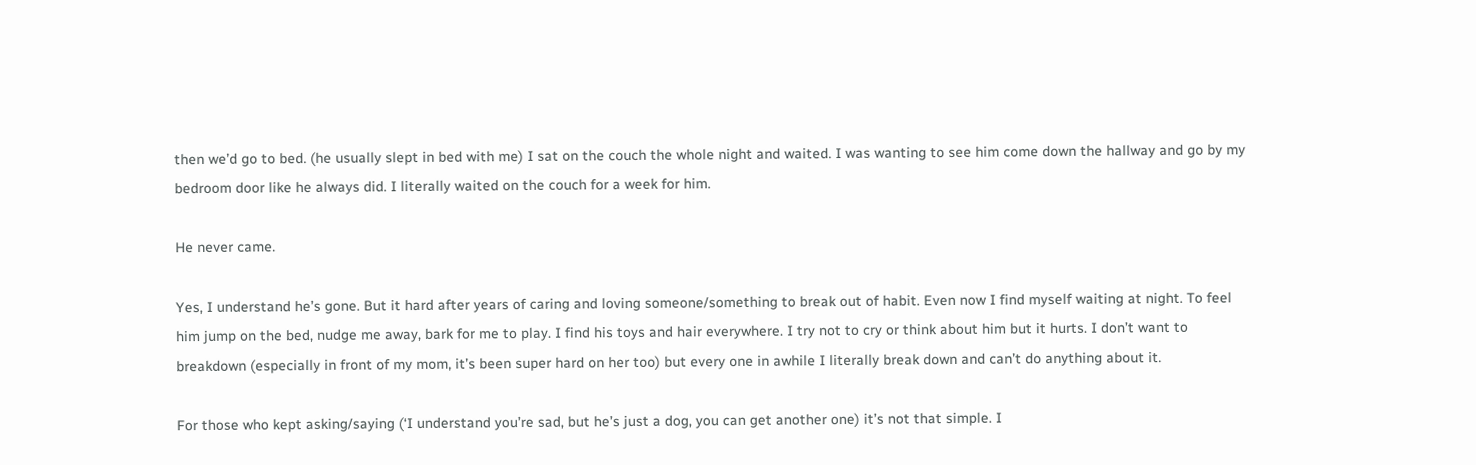then we’d go to bed. (he usually slept in bed with me) I sat on the couch the whole night and waited. I was wanting to see him come down the hallway and go by my bedroom door like he always did. I literally waited on the couch for a week for him.

He never came.

Yes, I understand he’s gone. But it hard after years of caring and loving someone/something to break out of habit. Even now I find myself waiting at night. To feel him jump on the bed, nudge me away, bark for me to play. I find his toys and hair everywhere. I try not to cry or think about him but it hurts. I don’t want to breakdown (especially in front of my mom, it’s been super hard on her too) but every one in awhile I literally break down and can’t do anything about it.

For those who kept asking/saying (‘I understand you’re sad, but he’s just a dog, you can get another one) it’s not that simple. I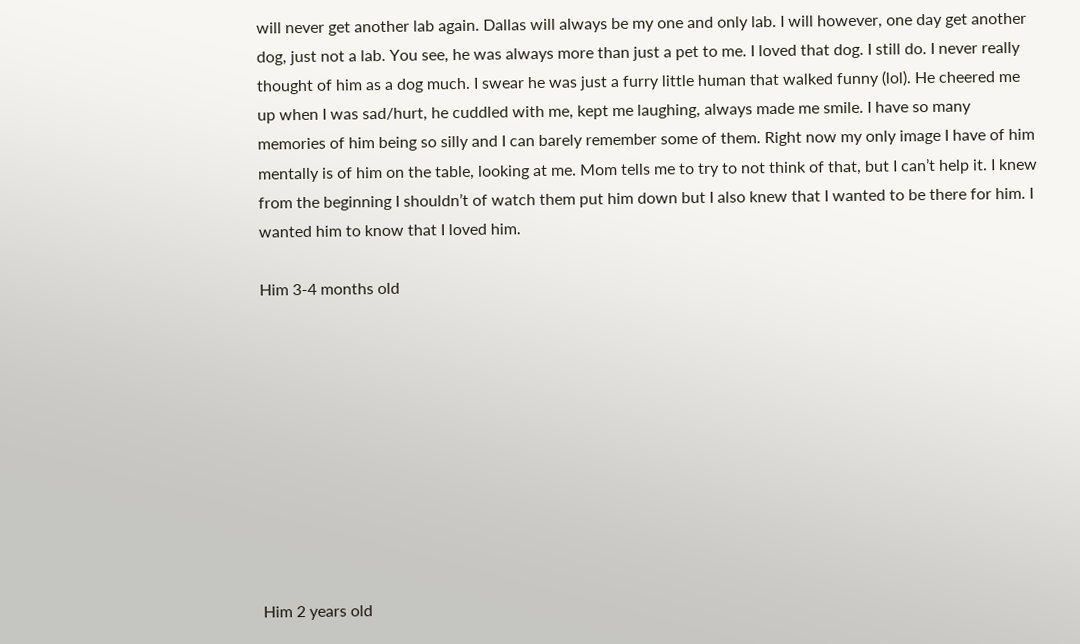will never get another lab again. Dallas will always be my one and only lab. I will however, one day get another dog, just not a lab. You see, he was always more than just a pet to me. I loved that dog. I still do. I never really thought of him as a dog much. I swear he was just a furry little human that walked funny (lol). He cheered me up when I was sad/hurt, he cuddled with me, kept me laughing, always made me smile. I have so many memories of him being so silly and I can barely remember some of them. Right now my only image I have of him mentally is of him on the table, looking at me. Mom tells me to try to not think of that, but I can’t help it. I knew from the beginning I shouldn’t of watch them put him down but I also knew that I wanted to be there for him. I wanted him to know that I loved him.

Him 3-4 months old










Him 2 years old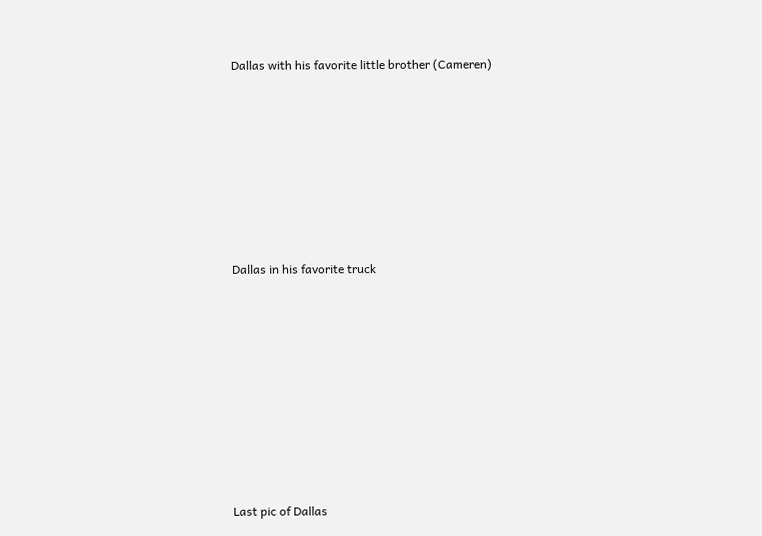Dallas with his favorite little brother (Cameren)










Dallas in his favorite truck












Last pic of Dallas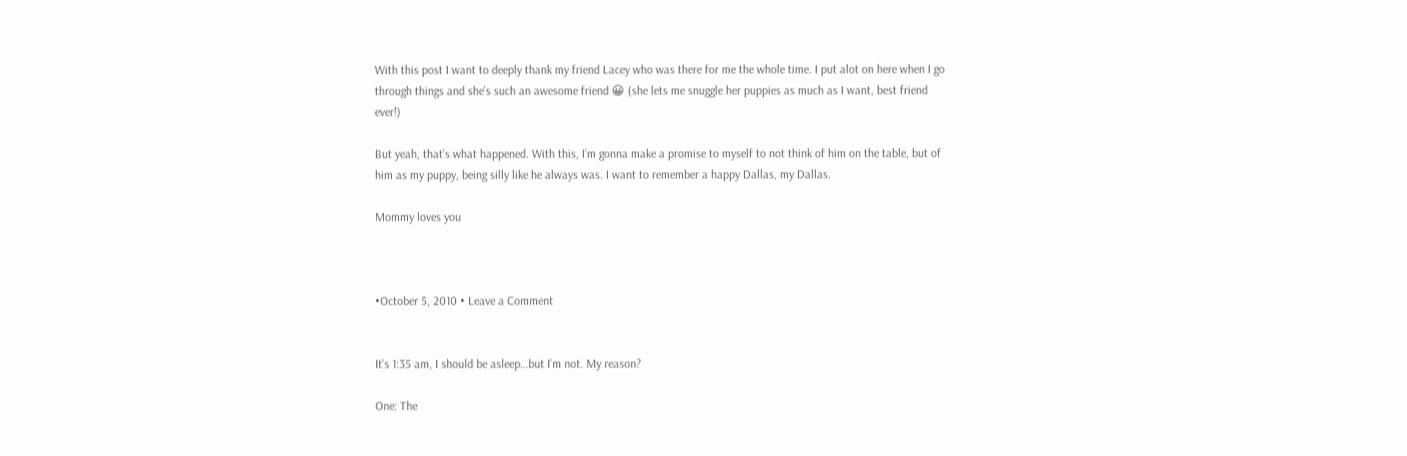With this post I want to deeply thank my friend Lacey who was there for me the whole time. I put alot on here when I go through things and she’s such an awesome friend 😀 (she lets me snuggle her puppies as much as I want, best friend ever!)

But yeah, that’s what happened. With this, I’m gonna make a promise to myself to not think of him on the table, but of him as my puppy, being silly like he always was. I want to remember a happy Dallas, my Dallas.

Mommy loves you



•October 5, 2010 • Leave a Comment


It’s 1:35 am, I should be asleep…but I’m not. My reason?

One: The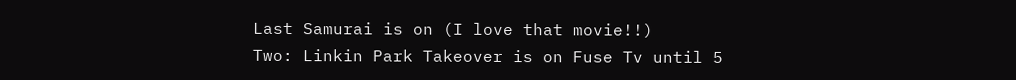Last Samurai is on (I love that movie!!)
Two: Linkin Park Takeover is on Fuse Tv until 5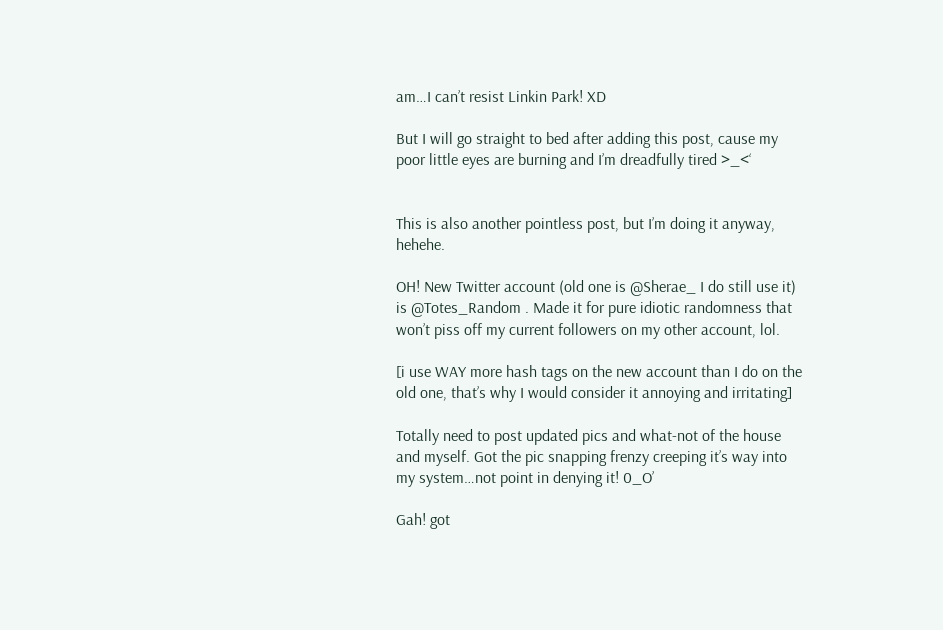am…I can’t resist Linkin Park! XD

But I will go straight to bed after adding this post, cause my poor little eyes are burning and I’m dreadfully tired >_<‘


This is also another pointless post, but I’m doing it anyway, hehehe.

OH! New Twitter account (old one is @Sherae_ I do still use it) is @Totes_Random . Made it for pure idiotic randomness that won’t piss off my current followers on my other account, lol.

[i use WAY more hash tags on the new account than I do on the old one, that’s why I would consider it annoying and irritating]

Totally need to post updated pics and what-not of the house and myself. Got the pic snapping frenzy creeping it’s way into my system…not point in denying it! 0_O’

Gah! got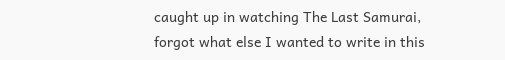caught up in watching The Last Samurai, forgot what else I wanted to write in this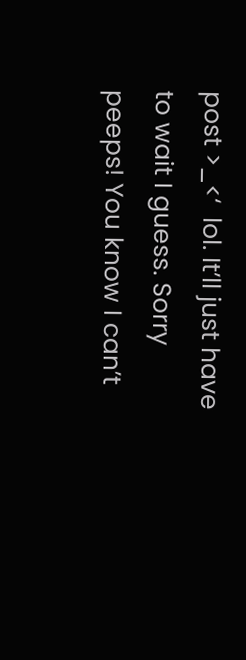post >_<‘  lol. It’ll just have to wait I guess. Sorry peeps! You know I can’t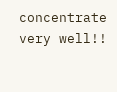concentrate very well!!